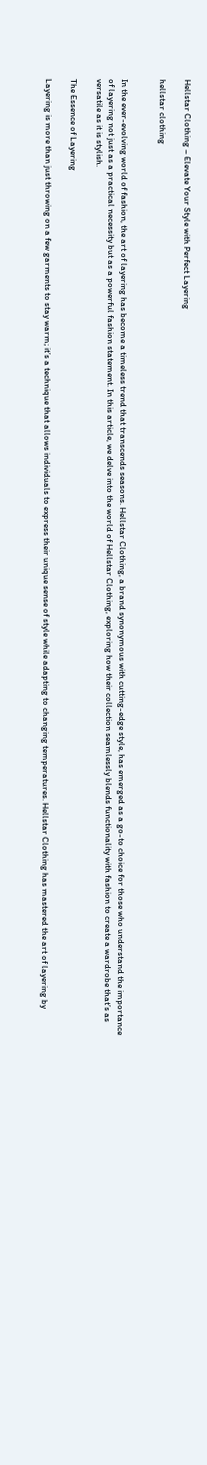Hellstar Clothing – Elevate Your Style with Perfect Layering

hellstar clothing


In the ever-evolving world of fashion, the art of layering has become a timeless trend that transcends seasons. Hellstar Clothing, a brand synonymous with cutting-edge style, has emerged as a go-to choice for those who understand the importance of layering not just as a practical necessity but as a powerful fashion statement. In this article, we delve into the world of Hellstar Clothing, exploring how their collection seamlessly blends functionality with fashion to create a wardrobe that’s as versatile as it is stylish.

The Essence of Layering

Layering is more than just throwing on a few garments to stay warm; it’s a technique that allows individuals to express their unique sense of style while adapting to changing temperatures. Hellstar Clothing has mastered the art of layering by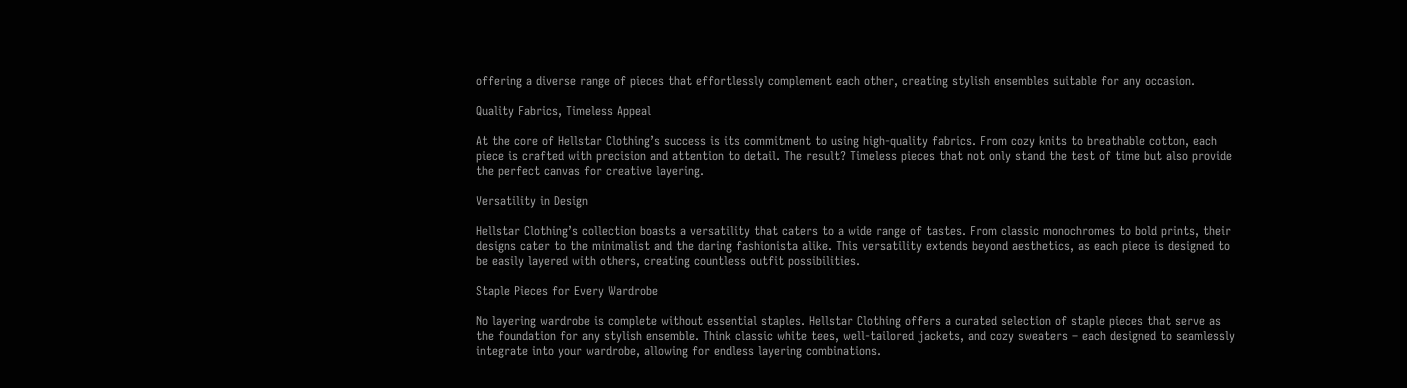offering a diverse range of pieces that effortlessly complement each other, creating stylish ensembles suitable for any occasion.

Quality Fabrics, Timeless Appeal

At the core of Hellstar Clothing’s success is its commitment to using high-quality fabrics. From cozy knits to breathable cotton, each piece is crafted with precision and attention to detail. The result? Timeless pieces that not only stand the test of time but also provide the perfect canvas for creative layering.

Versatility in Design

Hellstar Clothing’s collection boasts a versatility that caters to a wide range of tastes. From classic monochromes to bold prints, their designs cater to the minimalist and the daring fashionista alike. This versatility extends beyond aesthetics, as each piece is designed to be easily layered with others, creating countless outfit possibilities.

Staple Pieces for Every Wardrobe

No layering wardrobe is complete without essential staples. Hellstar Clothing offers a curated selection of staple pieces that serve as the foundation for any stylish ensemble. Think classic white tees, well-tailored jackets, and cozy sweaters – each designed to seamlessly integrate into your wardrobe, allowing for endless layering combinations.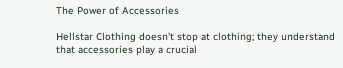The Power of Accessories

Hellstar Clothing doesn’t stop at clothing; they understand that accessories play a crucial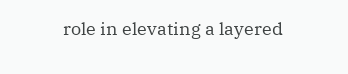role in elevating a layered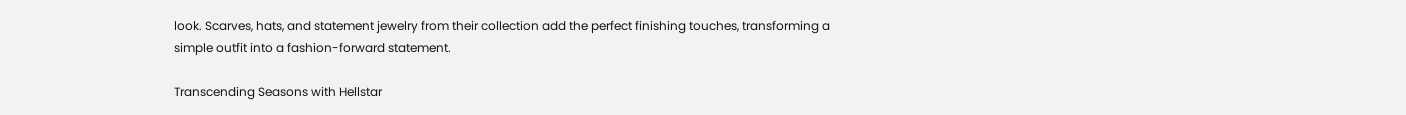look. Scarves, hats, and statement jewelry from their collection add the perfect finishing touches, transforming a simple outfit into a fashion-forward statement.

Transcending Seasons with Hellstar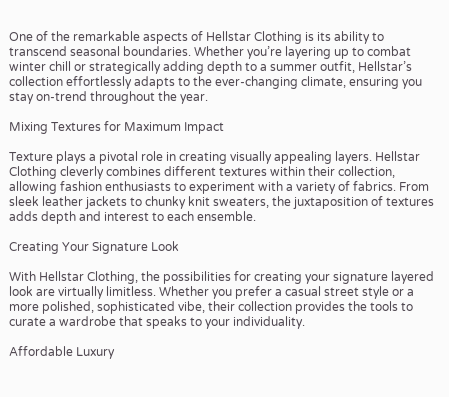One of the remarkable aspects of Hellstar Clothing is its ability to transcend seasonal boundaries. Whether you’re layering up to combat winter chill or strategically adding depth to a summer outfit, Hellstar’s collection effortlessly adapts to the ever-changing climate, ensuring you stay on-trend throughout the year.

Mixing Textures for Maximum Impact

Texture plays a pivotal role in creating visually appealing layers. Hellstar Clothing cleverly combines different textures within their collection, allowing fashion enthusiasts to experiment with a variety of fabrics. From sleek leather jackets to chunky knit sweaters, the juxtaposition of textures adds depth and interest to each ensemble.

Creating Your Signature Look

With Hellstar Clothing, the possibilities for creating your signature layered look are virtually limitless. Whether you prefer a casual street style or a more polished, sophisticated vibe, their collection provides the tools to curate a wardrobe that speaks to your individuality.

Affordable Luxury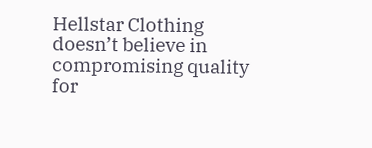Hellstar Clothing doesn’t believe in compromising quality for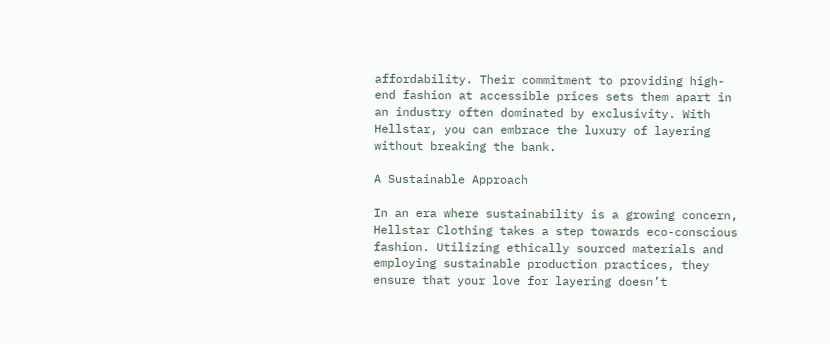affordability. Their commitment to providing high-end fashion at accessible prices sets them apart in an industry often dominated by exclusivity. With Hellstar, you can embrace the luxury of layering without breaking the bank.

A Sustainable Approach

In an era where sustainability is a growing concern, Hellstar Clothing takes a step towards eco-conscious fashion. Utilizing ethically sourced materials and employing sustainable production practices, they ensure that your love for layering doesn’t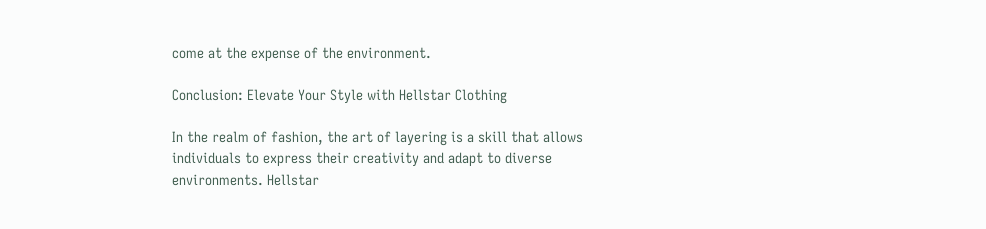come at the expense of the environment.

Conclusion: Elevate Your Style with Hellstar Clothing

In the realm of fashion, the art of layering is a skill that allows individuals to express their creativity and adapt to diverse environments. Hellstar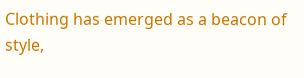Clothing has emerged as a beacon of style,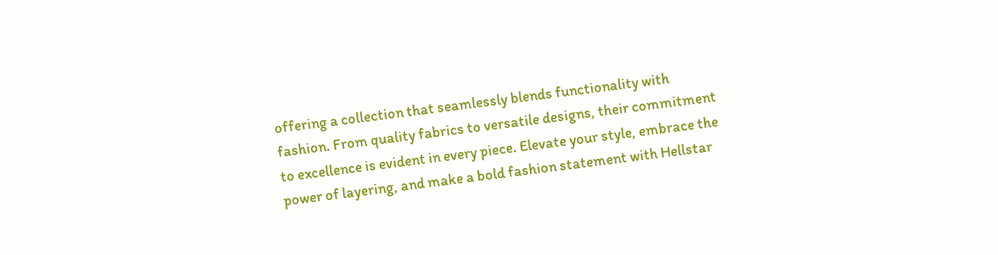offering a collection that seamlessly blends functionality with fashion. From quality fabrics to versatile designs, their commitment to excellence is evident in every piece. Elevate your style, embrace the power of layering, and make a bold fashion statement with Hellstar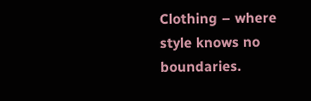Clothing – where style knows no boundaries.